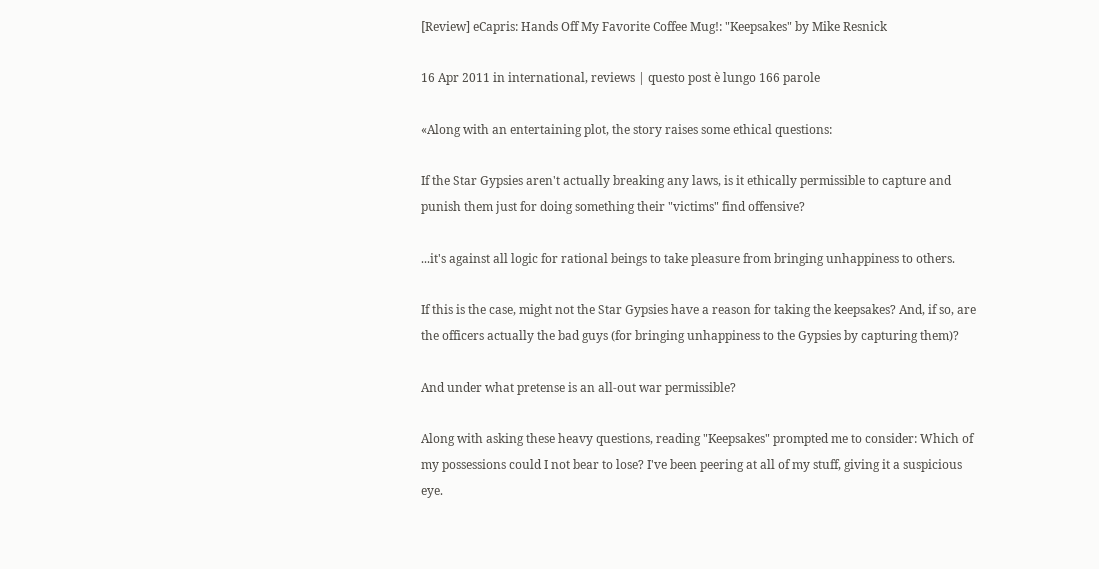[Review] eCapris: Hands Off My Favorite Coffee Mug!: "Keepsakes" by Mike Resnick

16 Apr 2011 in international, reviews | questo post è lungo 166 parole

«Along with an entertaining plot, the story raises some ethical questions:

If the Star Gypsies aren't actually breaking any laws, is it ethically permissible to capture and punish them just for doing something their "victims" find offensive?

...it's against all logic for rational beings to take pleasure from bringing unhappiness to others.

If this is the case, might not the Star Gypsies have a reason for taking the keepsakes? And, if so, are the officers actually the bad guys (for bringing unhappiness to the Gypsies by capturing them)?

And under what pretense is an all-out war permissible?

Along with asking these heavy questions, reading "Keepsakes" prompted me to consider: Which of my possessions could I not bear to lose? I've been peering at all of my stuff, giving it a suspicious eye.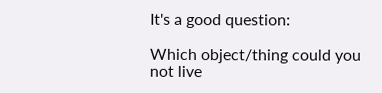It's a good question:

Which object/thing could you not live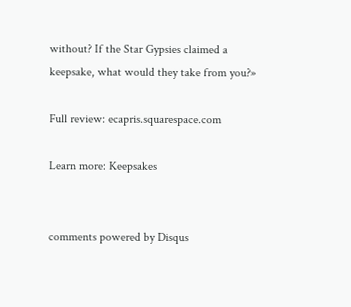without? If the Star Gypsies claimed a keepsake, what would they take from you?»

Full review: ecapris.squarespace.com

Learn more: Keepsakes


comments powered by Disqus